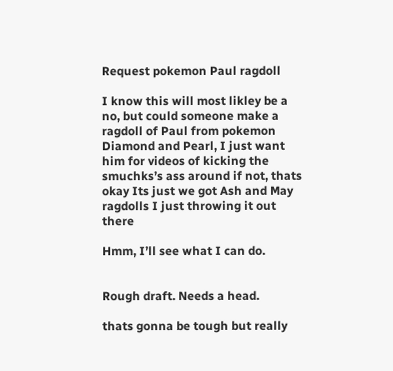Request pokemon Paul ragdoll

I know this will most likley be a no, but could someone make a ragdoll of Paul from pokemon Diamond and Pearl, I just want him for videos of kicking the smuchks’s ass around if not, thats okay Its just we got Ash and May ragdolls I just throwing it out there

Hmm, I’ll see what I can do.


Rough draft. Needs a head.

thats gonna be tough but really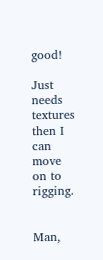good!

Just needs textures then I can move on to rigging.


Man,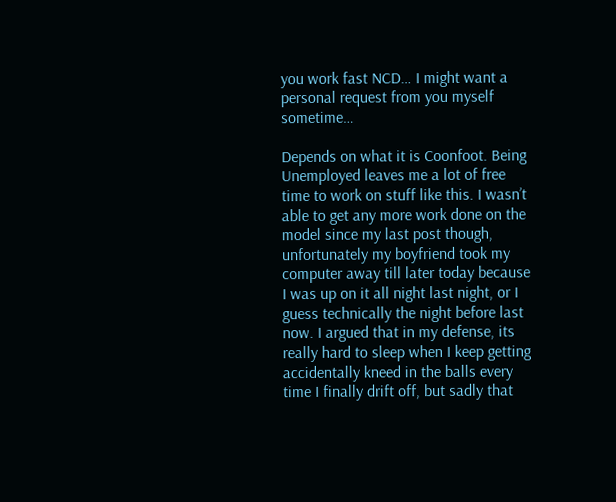you work fast NCD… I might want a personal request from you myself sometime…

Depends on what it is Coonfoot. Being Unemployed leaves me a lot of free time to work on stuff like this. I wasn’t able to get any more work done on the model since my last post though, unfortunately my boyfriend took my computer away till later today because I was up on it all night last night, or I guess technically the night before last now. I argued that in my defense, its really hard to sleep when I keep getting accidentally kneed in the balls every time I finally drift off, but sadly that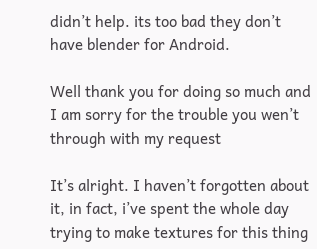didn’t help. its too bad they don’t have blender for Android.

Well thank you for doing so much and I am sorry for the trouble you wen’t through with my request

It’s alright. I haven’t forgotten about it, in fact, i’ve spent the whole day trying to make textures for this thing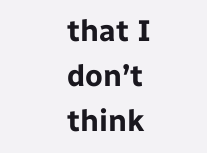that I don’t think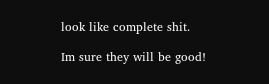look like complete shit.

Im sure they will be good!